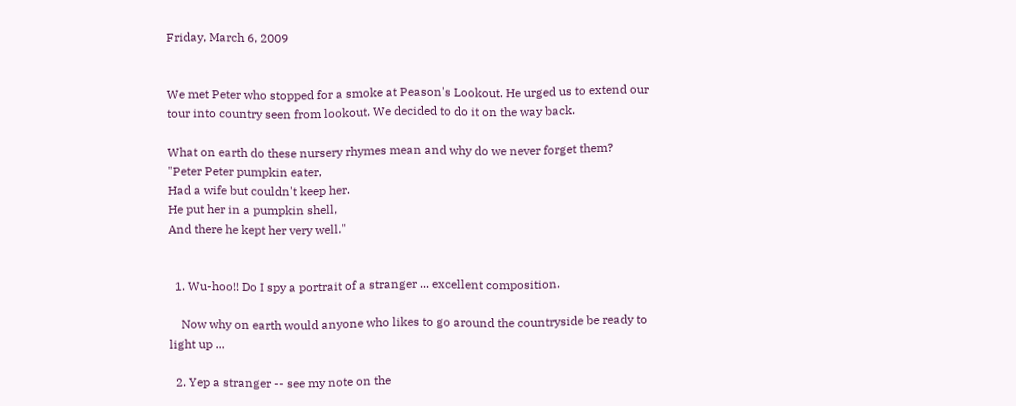Friday, March 6, 2009


We met Peter who stopped for a smoke at Peason's Lookout. He urged us to extend our tour into country seen from lookout. We decided to do it on the way back.

What on earth do these nursery rhymes mean and why do we never forget them?
"Peter Peter pumpkin eater,
Had a wife but couldn't keep her.
He put her in a pumpkin shell,
And there he kept her very well."


  1. Wu-hoo!! Do I spy a portrait of a stranger ... excellent composition.

    Now why on earth would anyone who likes to go around the countryside be ready to light up ...

  2. Yep a stranger -- see my note on the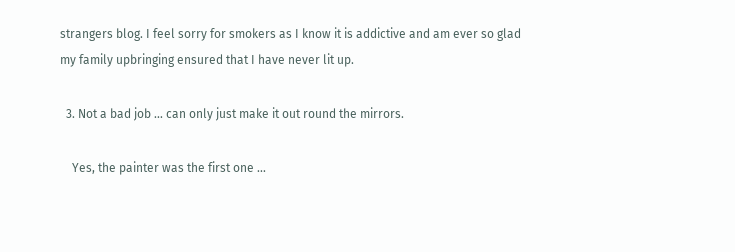strangers blog. I feel sorry for smokers as I know it is addictive and am ever so glad my family upbringing ensured that I have never lit up.

  3. Not a bad job ... can only just make it out round the mirrors.

    Yes, the painter was the first one ...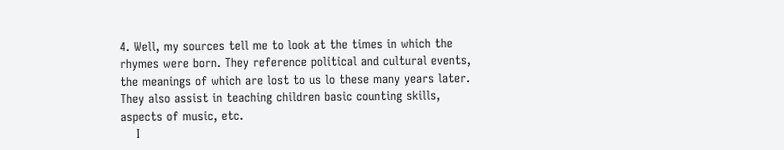4. Well, my sources tell me to look at the times in which the rhymes were born. They reference political and cultural events, the meanings of which are lost to us lo these many years later. They also assist in teaching children basic counting skills, aspects of music, etc.
    I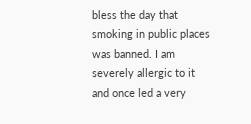bless the day that smoking in public places was banned. I am severely allergic to it and once led a very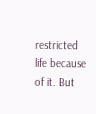restricted life because of it. But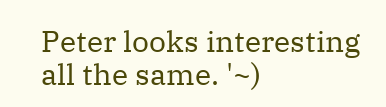Peter looks interesting all the same. '~)